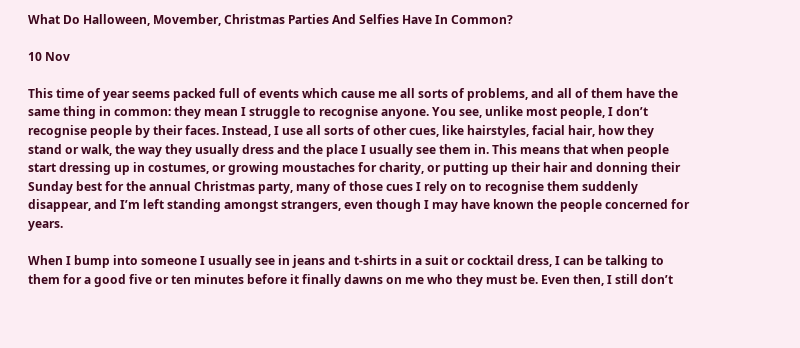What Do Halloween, Movember, Christmas Parties And Selfies Have In Common?

10 Nov

This time of year seems packed full of events which cause me all sorts of problems, and all of them have the same thing in common: they mean I struggle to recognise anyone. You see, unlike most people, I don’t recognise people by their faces. Instead, I use all sorts of other cues, like hairstyles, facial hair, how they stand or walk, the way they usually dress and the place I usually see them in. This means that when people start dressing up in costumes, or growing moustaches for charity, or putting up their hair and donning their Sunday best for the annual Christmas party, many of those cues I rely on to recognise them suddenly disappear, and I’m left standing amongst strangers, even though I may have known the people concerned for years.

When I bump into someone I usually see in jeans and t-shirts in a suit or cocktail dress, I can be talking to them for a good five or ten minutes before it finally dawns on me who they must be. Even then, I still don’t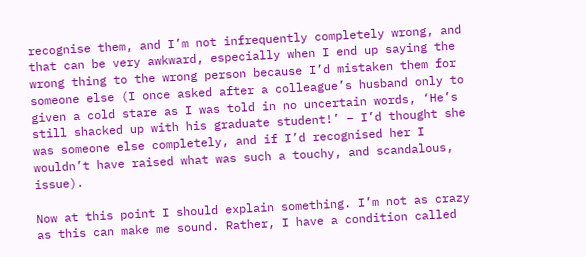recognise them, and I’m not infrequently completely wrong, and that can be very awkward, especially when I end up saying the wrong thing to the wrong person because I’d mistaken them for someone else (I once asked after a colleague’s husband only to given a cold stare as I was told in no uncertain words, ‘He’s still shacked up with his graduate student!’ – I’d thought she was someone else completely, and if I’d recognised her I wouldn’t have raised what was such a touchy, and scandalous, issue).

Now at this point I should explain something. I’m not as crazy as this can make me sound. Rather, I have a condition called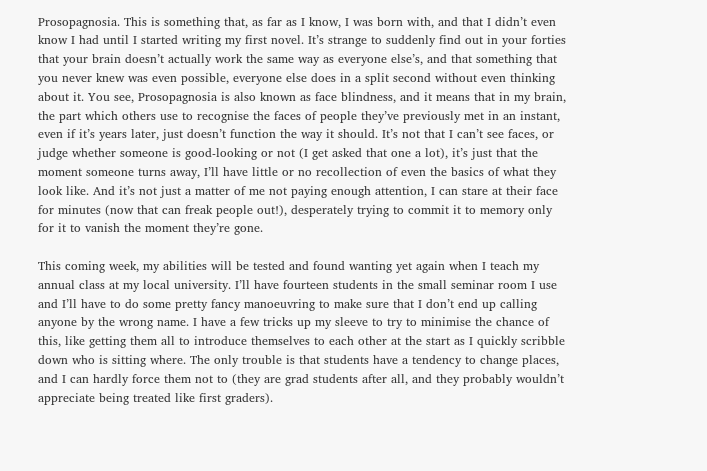Prosopagnosia. This is something that, as far as I know, I was born with, and that I didn’t even know I had until I started writing my first novel. It’s strange to suddenly find out in your forties that your brain doesn’t actually work the same way as everyone else’s, and that something that you never knew was even possible, everyone else does in a split second without even thinking about it. You see, Prosopagnosia is also known as face blindness, and it means that in my brain, the part which others use to recognise the faces of people they’ve previously met in an instant, even if it’s years later, just doesn’t function the way it should. It’s not that I can’t see faces, or judge whether someone is good-looking or not (I get asked that one a lot), it’s just that the moment someone turns away, I’ll have little or no recollection of even the basics of what they look like. And it’s not just a matter of me not paying enough attention, I can stare at their face for minutes (now that can freak people out!), desperately trying to commit it to memory only for it to vanish the moment they’re gone.

This coming week, my abilities will be tested and found wanting yet again when I teach my annual class at my local university. I’ll have fourteen students in the small seminar room I use and I’ll have to do some pretty fancy manoeuvring to make sure that I don’t end up calling anyone by the wrong name. I have a few tricks up my sleeve to try to minimise the chance of this, like getting them all to introduce themselves to each other at the start as I quickly scribble down who is sitting where. The only trouble is that students have a tendency to change places, and I can hardly force them not to (they are grad students after all, and they probably wouldn’t appreciate being treated like first graders).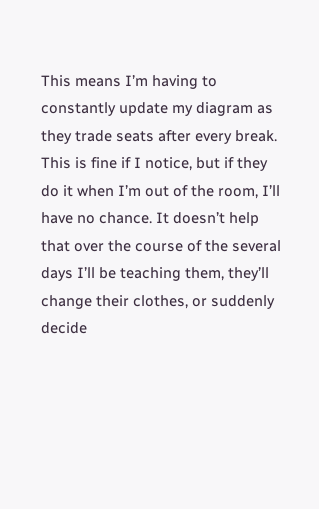This means I’m having to constantly update my diagram as they trade seats after every break. This is fine if I notice, but if they do it when I’m out of the room, I’ll have no chance. It doesn’t help that over the course of the several days I’ll be teaching them, they’ll change their clothes, or suddenly decide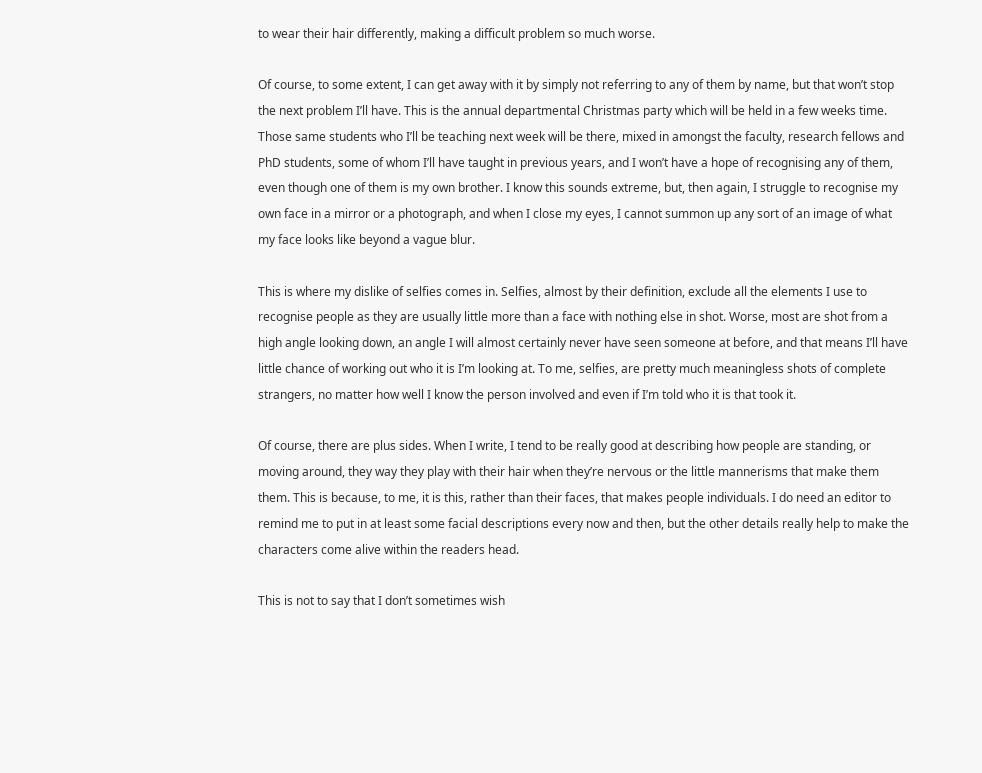to wear their hair differently, making a difficult problem so much worse.

Of course, to some extent, I can get away with it by simply not referring to any of them by name, but that won’t stop the next problem I’ll have. This is the annual departmental Christmas party which will be held in a few weeks time. Those same students who I’ll be teaching next week will be there, mixed in amongst the faculty, research fellows and PhD students, some of whom I’ll have taught in previous years, and I won’t have a hope of recognising any of them, even though one of them is my own brother. I know this sounds extreme, but, then again, I struggle to recognise my own face in a mirror or a photograph, and when I close my eyes, I cannot summon up any sort of an image of what my face looks like beyond a vague blur.

This is where my dislike of selfies comes in. Selfies, almost by their definition, exclude all the elements I use to recognise people as they are usually little more than a face with nothing else in shot. Worse, most are shot from a high angle looking down, an angle I will almost certainly never have seen someone at before, and that means I’ll have little chance of working out who it is I’m looking at. To me, selfies, are pretty much meaningless shots of complete strangers, no matter how well I know the person involved and even if I’m told who it is that took it.

Of course, there are plus sides. When I write, I tend to be really good at describing how people are standing, or moving around, they way they play with their hair when they’re nervous or the little mannerisms that make them them. This is because, to me, it is this, rather than their faces, that makes people individuals. I do need an editor to remind me to put in at least some facial descriptions every now and then, but the other details really help to make the characters come alive within the readers head.

This is not to say that I don’t sometimes wish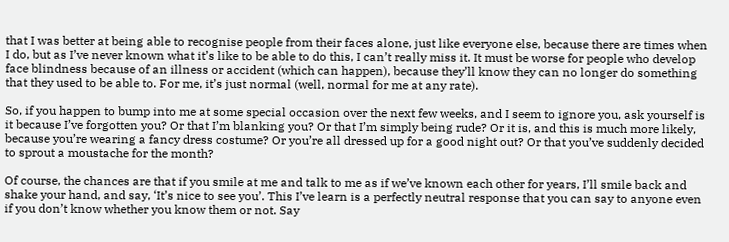that I was better at being able to recognise people from their faces alone, just like everyone else, because there are times when I do, but as I’ve never known what it’s like to be able to do this, I can’t really miss it. It must be worse for people who develop face blindness because of an illness or accident (which can happen), because they’ll know they can no longer do something that they used to be able to. For me, it’s just normal (well, normal for me at any rate).

So, if you happen to bump into me at some special occasion over the next few weeks, and I seem to ignore you, ask yourself is it because I’ve forgotten you? Or that I’m blanking you? Or that I’m simply being rude? Or it is, and this is much more likely, because you’re wearing a fancy dress costume? Or you’re all dressed up for a good night out? Or that you’ve suddenly decided to sprout a moustache for the month?

Of course, the chances are that if you smile at me and talk to me as if we’ve known each other for years, I’ll smile back and shake your hand, and say, ‘It’s nice to see you’. This I’ve learn is a perfectly neutral response that you can say to anyone even if you don’t know whether you know them or not. Say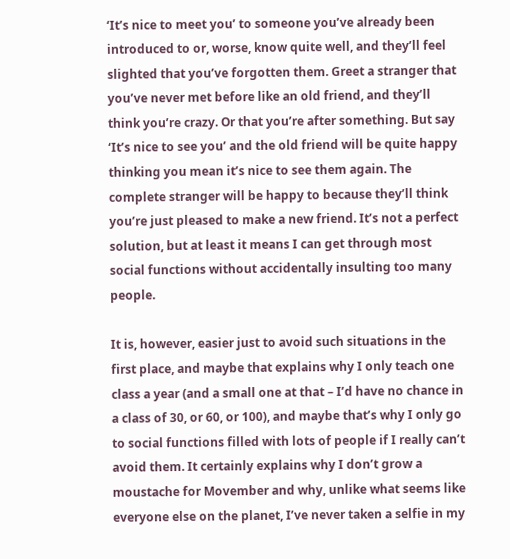‘It’s nice to meet you’ to someone you’ve already been introduced to or, worse, know quite well, and they’ll feel slighted that you’ve forgotten them. Greet a stranger that you’ve never met before like an old friend, and they’ll think you’re crazy. Or that you’re after something. But say ‘It’s nice to see you’ and the old friend will be quite happy thinking you mean it’s nice to see them again. The complete stranger will be happy to because they’ll think you’re just pleased to make a new friend. It’s not a perfect solution, but at least it means I can get through most social functions without accidentally insulting too many people.

It is, however, easier just to avoid such situations in the first place, and maybe that explains why I only teach one class a year (and a small one at that – I’d have no chance in a class of 30, or 60, or 100), and maybe that’s why I only go to social functions filled with lots of people if I really can’t avoid them. It certainly explains why I don’t grow a moustache for Movember and why, unlike what seems like everyone else on the planet, I’ve never taken a selfie in my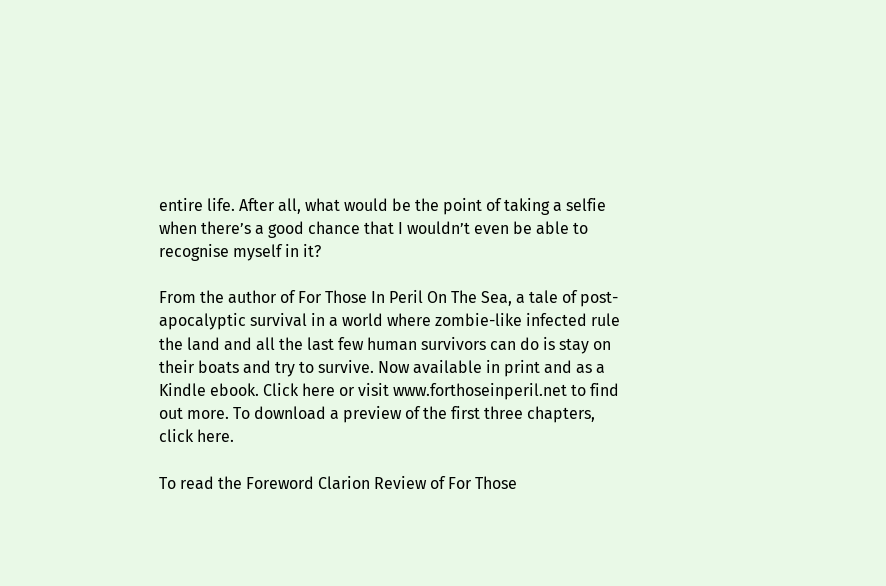entire life. After all, what would be the point of taking a selfie when there’s a good chance that I wouldn’t even be able to recognise myself in it?

From the author of For Those In Peril On The Sea, a tale of post-apocalyptic survival in a world where zombie-like infected rule the land and all the last few human survivors can do is stay on their boats and try to survive. Now available in print and as a Kindle ebook. Click here or visit www.forthoseinperil.net to find out more. To download a preview of the first three chapters, click here.

To read the Foreword Clarion Review of For Those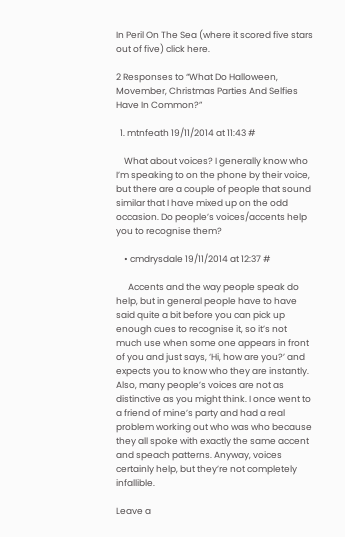In Peril On The Sea (where it scored five stars out of five) click here.

2 Responses to “What Do Halloween, Movember, Christmas Parties And Selfies Have In Common?”

  1. mtnfeath 19/11/2014 at 11:43 #

    What about voices? I generally know who I’m speaking to on the phone by their voice, but there are a couple of people that sound similar that I have mixed up on the odd occasion. Do people’s voices/accents help you to recognise them?

    • cmdrysdale 19/11/2014 at 12:37 #

      Accents and the way people speak do help, but in general people have to have said quite a bit before you can pick up enough cues to recognise it, so it’s not much use when some one appears in front of you and just says, ‘Hi, how are you?’ and expects you to know who they are instantly. Also, many people’s voices are not as distinctive as you might think. I once went to a friend of mine’s party and had a real problem working out who was who because they all spoke with exactly the same accent and speach patterns. Anyway, voices certainly help, but they’re not completely infallible.

Leave a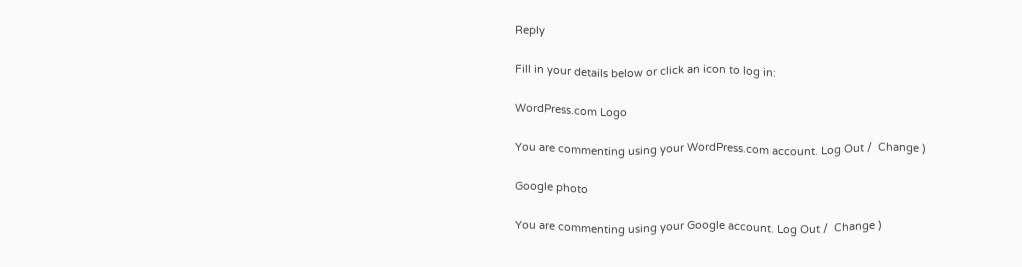Reply

Fill in your details below or click an icon to log in:

WordPress.com Logo

You are commenting using your WordPress.com account. Log Out /  Change )

Google photo

You are commenting using your Google account. Log Out /  Change )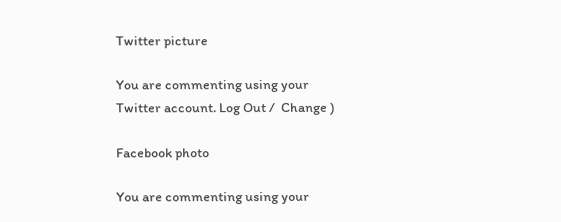Twitter picture

You are commenting using your Twitter account. Log Out /  Change )

Facebook photo

You are commenting using your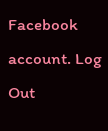Facebook account. Log Out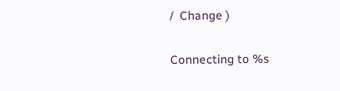/  Change )

Connecting to %s